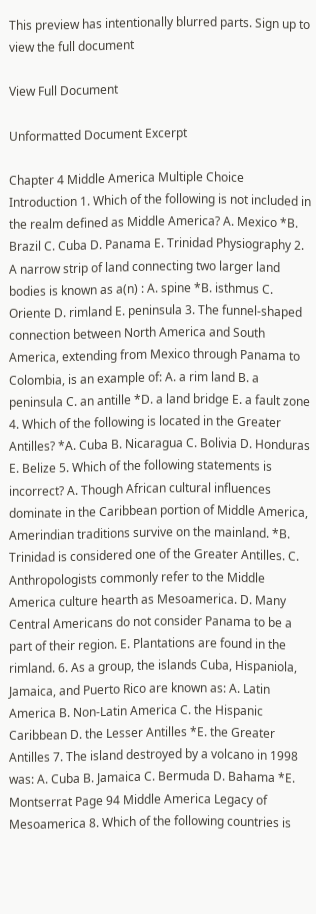This preview has intentionally blurred parts. Sign up to view the full document

View Full Document

Unformatted Document Excerpt

Chapter 4 Middle America Multiple Choice Introduction 1. Which of the following is not included in the realm defined as Middle America? A. Mexico *B. Brazil C. Cuba D. Panama E. Trinidad Physiography 2. A narrow strip of land connecting two larger land bodies is known as a(n) : A. spine *B. isthmus C. Oriente D. rimland E. peninsula 3. The funnel-shaped connection between North America and South America, extending from Mexico through Panama to Colombia, is an example of: A. a rim land B. a peninsula C. an antille *D. a land bridge E. a fault zone 4. Which of the following is located in the Greater Antilles? *A. Cuba B. Nicaragua C. Bolivia D. Honduras E. Belize 5. Which of the following statements is incorrect? A. Though African cultural influences dominate in the Caribbean portion of Middle America, Amerindian traditions survive on the mainland. *B. Trinidad is considered one of the Greater Antilles. C. Anthropologists commonly refer to the Middle America culture hearth as Mesoamerica. D. Many Central Americans do not consider Panama to be a part of their region. E. Plantations are found in the rimland. 6. As a group, the islands Cuba, Hispaniola, Jamaica, and Puerto Rico are known as: A. Latin America B. Non-Latin America C. the Hispanic Caribbean D. the Lesser Antilles *E. the Greater Antilles 7. The island destroyed by a volcano in 1998 was: A. Cuba B. Jamaica C. Bermuda D. Bahama *E. Montserrat Page 94 Middle America Legacy of Mesoamerica 8. Which of the following countries is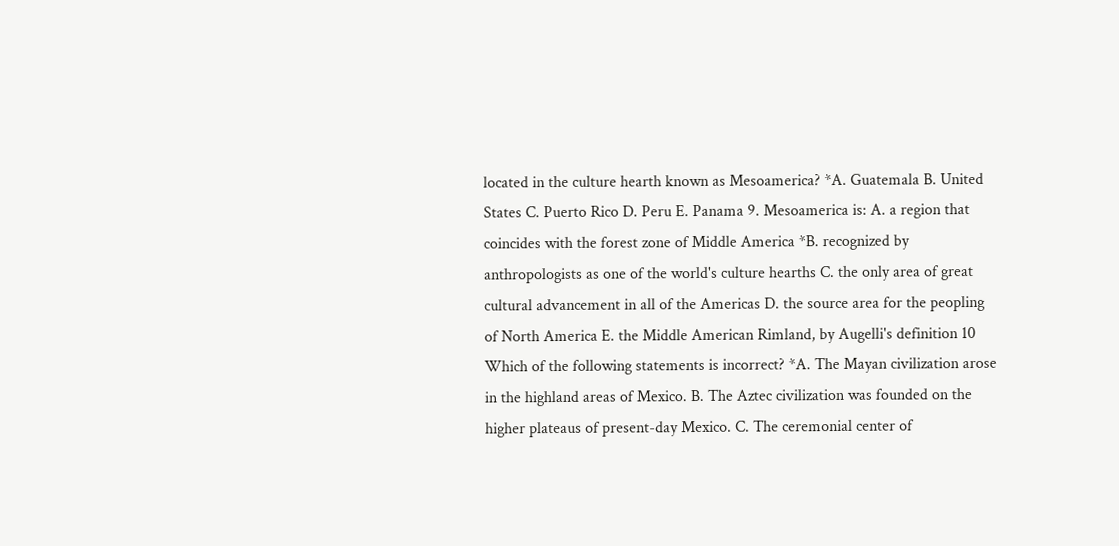located in the culture hearth known as Mesoamerica? *A. Guatemala B. United States C. Puerto Rico D. Peru E. Panama 9. Mesoamerica is: A. a region that coincides with the forest zone of Middle America *B. recognized by anthropologists as one of the world's culture hearths C. the only area of great cultural advancement in all of the Americas D. the source area for the peopling of North America E. the Middle American Rimland, by Augelli's definition 10 Which of the following statements is incorrect? *A. The Mayan civilization arose in the highland areas of Mexico. B. The Aztec civilization was founded on the higher plateaus of present-day Mexico. C. The ceremonial center of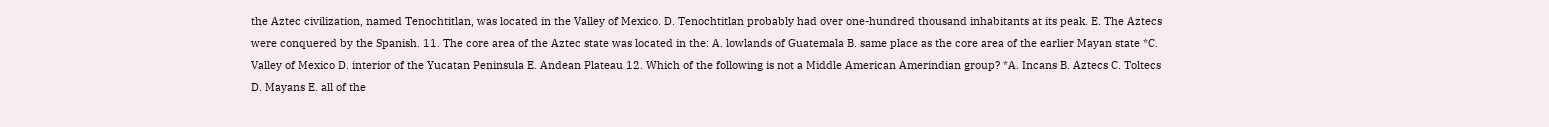the Aztec civilization, named Tenochtitlan, was located in the Valley of Mexico. D. Tenochtitlan probably had over one-hundred thousand inhabitants at its peak. E. The Aztecs were conquered by the Spanish. 11. The core area of the Aztec state was located in the: A. lowlands of Guatemala B. same place as the core area of the earlier Mayan state *C. Valley of Mexico D. interior of the Yucatan Peninsula E. Andean Plateau 12. Which of the following is not a Middle American Amerindian group? *A. Incans B. Aztecs C. Toltecs D. Mayans E. all of the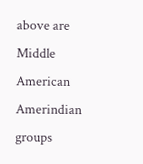above are Middle American Amerindian groups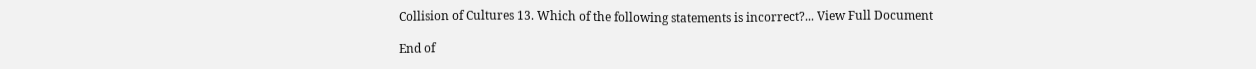Collision of Cultures 13. Which of the following statements is incorrect?... View Full Document

End of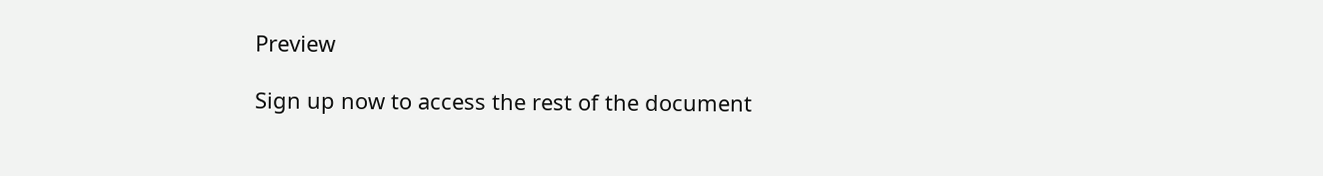Preview

Sign up now to access the rest of the document